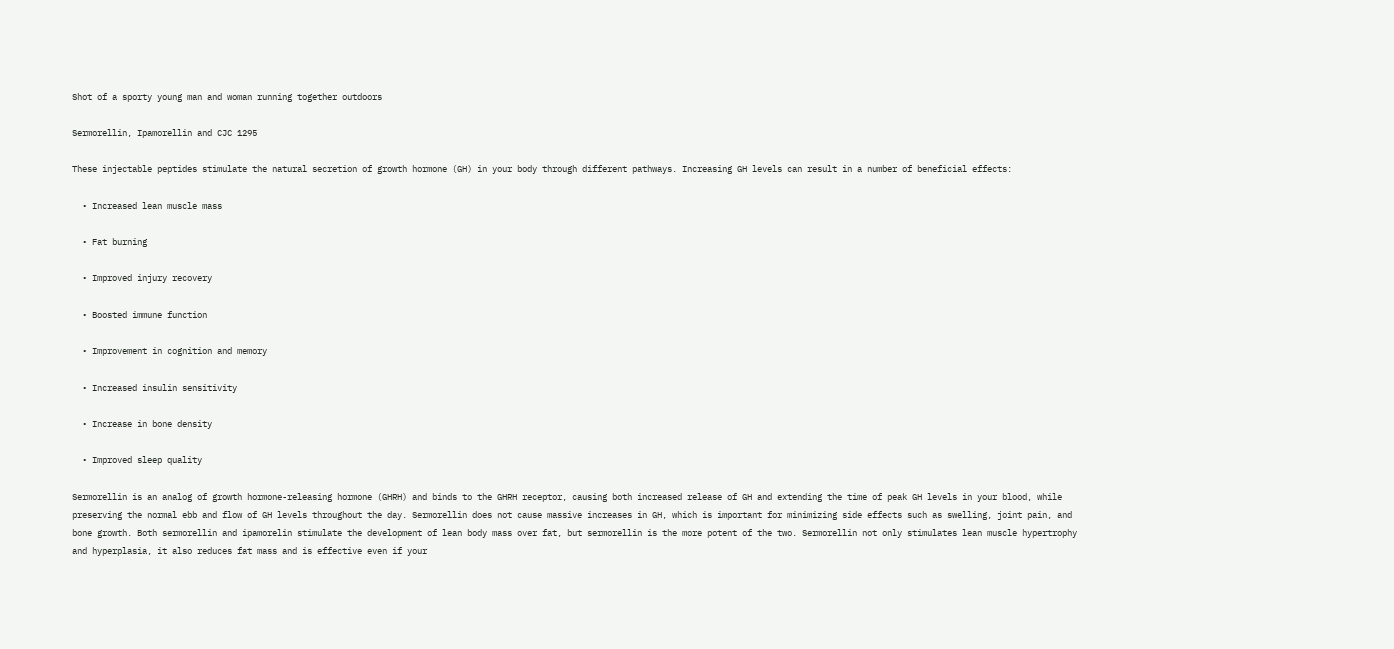Shot of a sporty young man and woman running together outdoors

Sermorellin, Ipamorellin and CJC 1295

These injectable peptides stimulate the natural secretion of growth hormone (GH) in your body through different pathways. Increasing GH levels can result in a number of beneficial effects:

  • Increased lean muscle mass

  • Fat burning

  • Improved injury recovery

  • Boosted immune function

  • Improvement in cognition and memory

  • Increased insulin sensitivity

  • Increase in bone density

  • Improved sleep quality

Sermorellin is an analog of growth hormone-releasing hormone (GHRH) and binds to the GHRH receptor, causing both increased release of GH and extending the time of peak GH levels in your blood, while preserving the normal ebb and flow of GH levels throughout the day. Sermorellin does not cause massive increases in GH, which is important for minimizing side effects such as swelling, joint pain, and bone growth. Both sermorellin and ipamorelin stimulate the development of lean body mass over fat, but sermorellin is the more potent of the two. Sermorellin not only stimulates lean muscle hypertrophy and hyperplasia, it also reduces fat mass and is effective even if your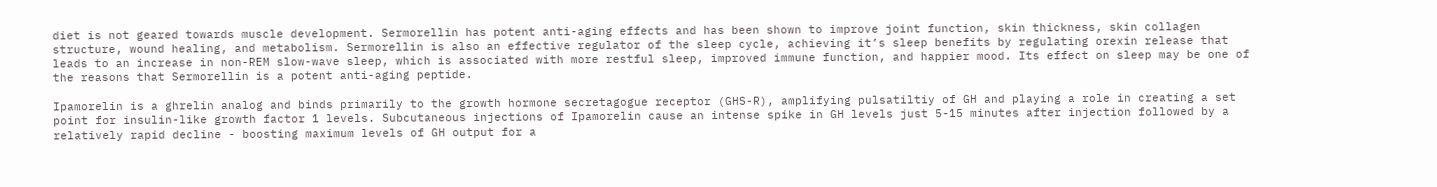diet is not geared towards muscle development. Sermorellin has potent anti-aging effects and has been shown to improve joint function, skin thickness, skin collagen structure, wound healing, and metabolism. Sermorellin is also an effective regulator of the sleep cycle, achieving it’s sleep benefits by regulating orexin release that leads to an increase in non-REM slow-wave sleep, which is associated with more restful sleep, improved immune function, and happier mood. Its effect on sleep may be one of the reasons that Sermorellin is a potent anti-aging peptide.

Ipamorelin is a ghrelin analog and binds primarily to the growth hormone secretagogue receptor (GHS-R), amplifying pulsatiltiy of GH and playing a role in creating a set point for insulin-like growth factor 1 levels. Subcutaneous injections of Ipamorelin cause an intense spike in GH levels just 5-15 minutes after injection followed by a relatively rapid decline - boosting maximum levels of GH output for a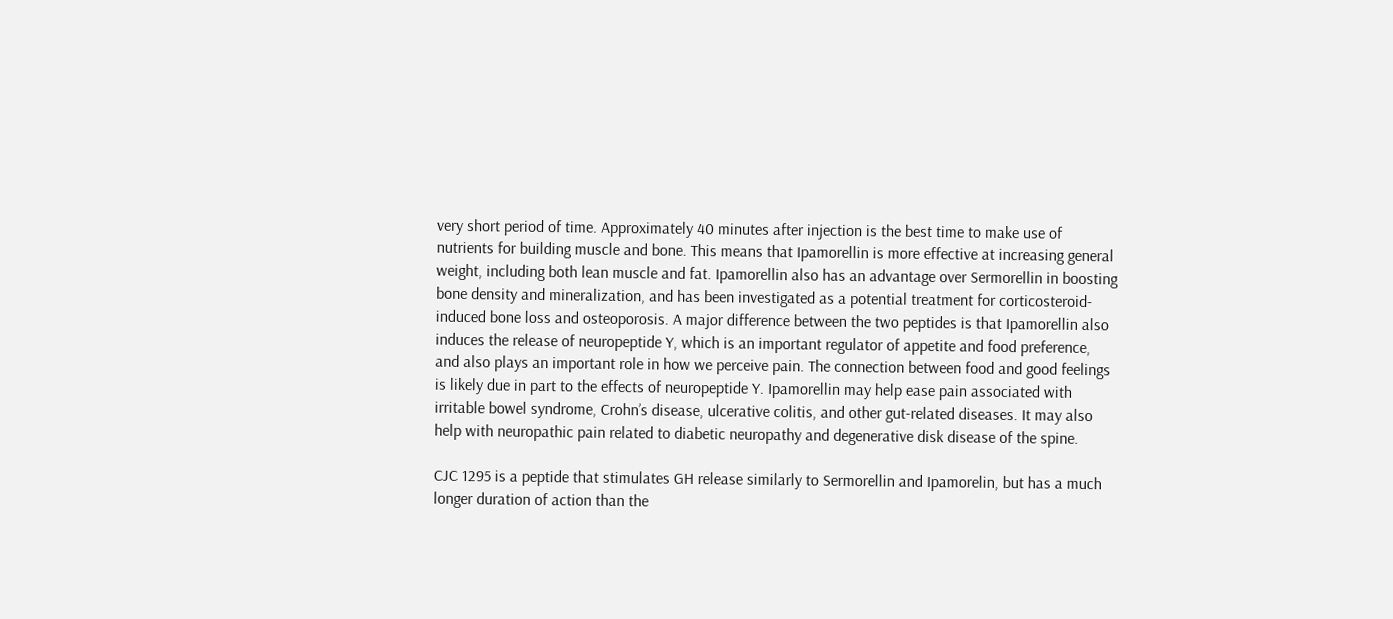very short period of time. Approximately 40 minutes after injection is the best time to make use of nutrients for building muscle and bone. This means that Ipamorellin is more effective at increasing general weight, including both lean muscle and fat. Ipamorellin also has an advantage over Sermorellin in boosting bone density and mineralization, and has been investigated as a potential treatment for corticosteroid-induced bone loss and osteoporosis. A major difference between the two peptides is that Ipamorellin also induces the release of neuropeptide Y, which is an important regulator of appetite and food preference, and also plays an important role in how we perceive pain. The connection between food and good feelings is likely due in part to the effects of neuropeptide Y. Ipamorellin may help ease pain associated with irritable bowel syndrome, Crohn’s disease, ulcerative colitis, and other gut-related diseases. It may also help with neuropathic pain related to diabetic neuropathy and degenerative disk disease of the spine.

CJC 1295 is a peptide that stimulates GH release similarly to Sermorellin and Ipamorelin, but has a much longer duration of action than the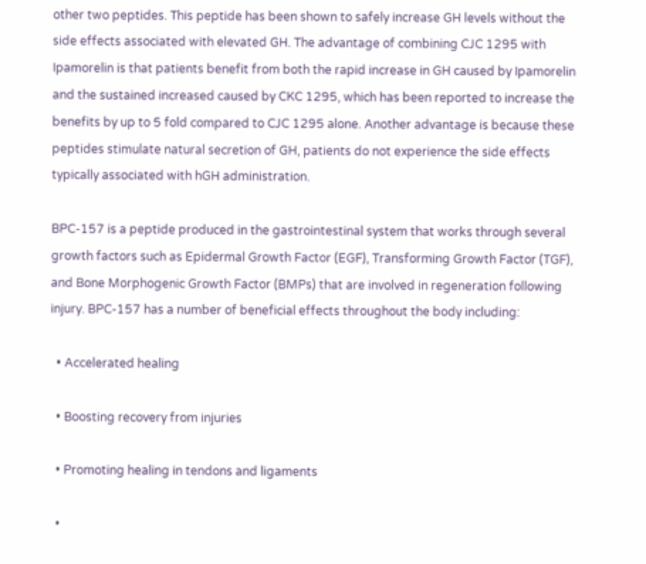other two peptides. This peptide has been shown to safely increase GH levels without the side effects associated with elevated GH. The advantage of combining CJC 1295 with Ipamorelin is that patients benefit from both the rapid increase in GH caused by Ipamorelin and the sustained increased caused by CKC 1295, which has been reported to increase the benefits by up to 5 fold compared to CJC 1295 alone. Another advantage is because these peptides stimulate natural secretion of GH, patients do not experience the side effects typically associated with hGH administration.

BPC-157 is a peptide produced in the gastrointestinal system that works through several growth factors such as Epidermal Growth Factor (EGF), Transforming Growth Factor (TGF), and Bone Morphogenic Growth Factor (BMPs) that are involved in regeneration following injury. BPC-157 has a number of beneficial effects throughout the body including:

  • Accelerated healing

  • Boosting recovery from injuries

  • Promoting healing in tendons and ligaments

  •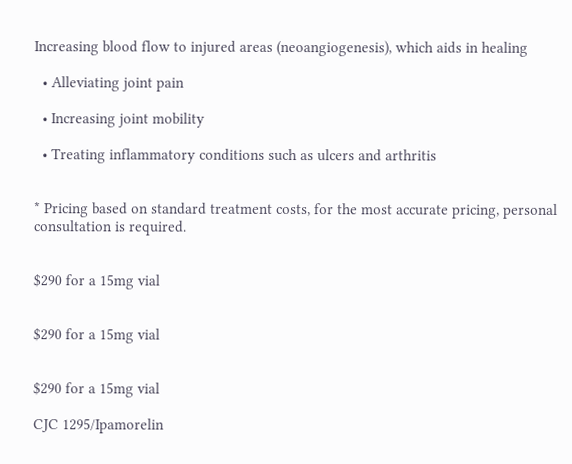Increasing blood flow to injured areas (neoangiogenesis), which aids in healing

  • Alleviating joint pain

  • Increasing joint mobility

  • Treating inflammatory conditions such as ulcers and arthritis


* Pricing based on standard treatment costs, for the most accurate pricing, personal consultation is required.


$290 for a 15mg vial


$290 for a 15mg vial


$290 for a 15mg vial

CJC 1295/Ipamorelin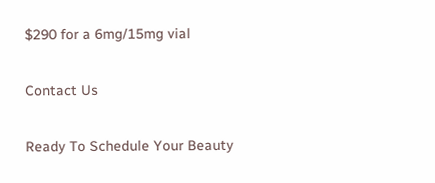$290 for a 6mg/15mg vial

Contact Us

Ready To Schedule Your Beauty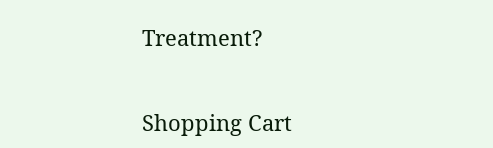Treatment?


Shopping Cart